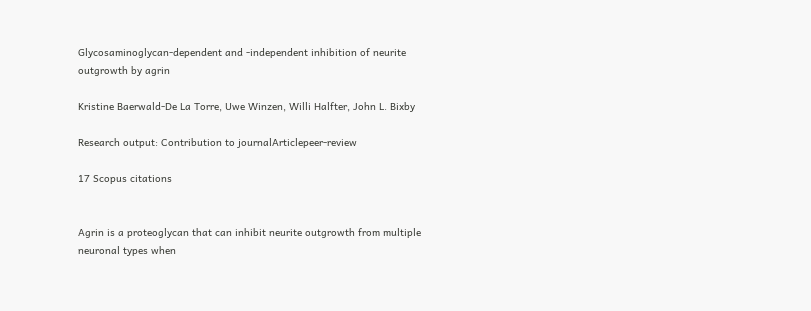Glycosaminoglycan-dependent and -independent inhibition of neurite outgrowth by agrin

Kristine Baerwald-De La Torre, Uwe Winzen, Willi Halfter, John L. Bixby

Research output: Contribution to journalArticlepeer-review

17 Scopus citations


Agrin is a proteoglycan that can inhibit neurite outgrowth from multiple neuronal types when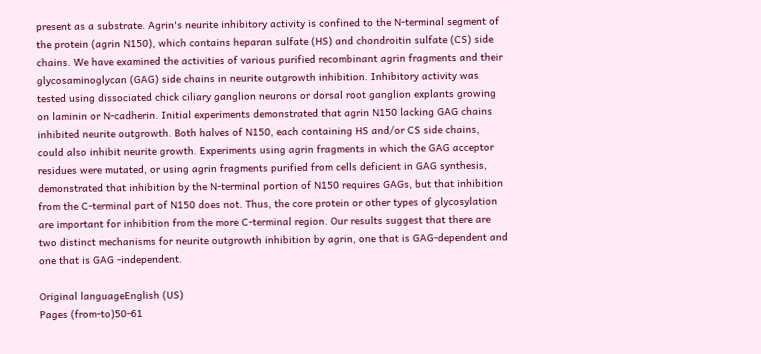present as a substrate. Agrin's neurite inhibitory activity is confined to the N-terminal segment of the protein (agrin N150), which contains heparan sulfate (HS) and chondroitin sulfate (CS) side chains. We have examined the activities of various purified recombinant agrin fragments and their glycosaminoglycan (GAG) side chains in neurite outgrowth inhibition. Inhibitory activity was tested using dissociated chick ciliary ganglion neurons or dorsal root ganglion explants growing on laminin or N-cadherin. Initial experiments demonstrated that agrin N150 lacking GAG chains inhibited neurite outgrowth. Both halves of N150, each containing HS and/or CS side chains, could also inhibit neurite growth. Experiments using agrin fragments in which the GAG acceptor residues were mutated, or using agrin fragments purified from cells deficient in GAG synthesis, demonstrated that inhibition by the N-terminal portion of N150 requires GAGs, but that inhibition from the C-terminal part of N150 does not. Thus, the core protein or other types of glycosylation are important for inhibition from the more C-terminal region. Our results suggest that there are two distinct mechanisms for neurite outgrowth inhibition by agrin, one that is GAG-dependent and one that is GAG -independent.

Original languageEnglish (US)
Pages (from-to)50-61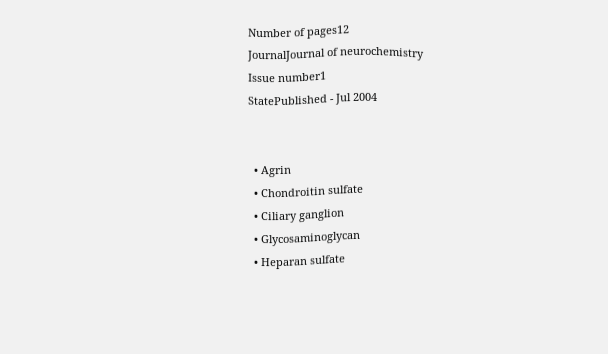Number of pages12
JournalJournal of neurochemistry
Issue number1
StatePublished - Jul 2004


  • Agrin
  • Chondroitin sulfate
  • Ciliary ganglion
  • Glycosaminoglycan
  • Heparan sulfate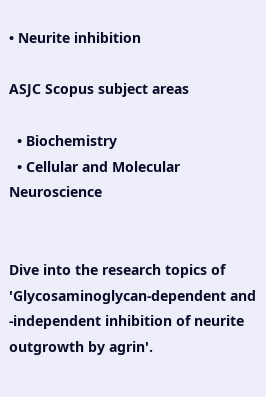• Neurite inhibition

ASJC Scopus subject areas

  • Biochemistry
  • Cellular and Molecular Neuroscience


Dive into the research topics of 'Glycosaminoglycan-dependent and -independent inhibition of neurite outgrowth by agrin'.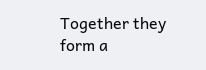Together they form a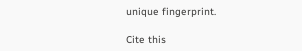unique fingerprint.

Cite this